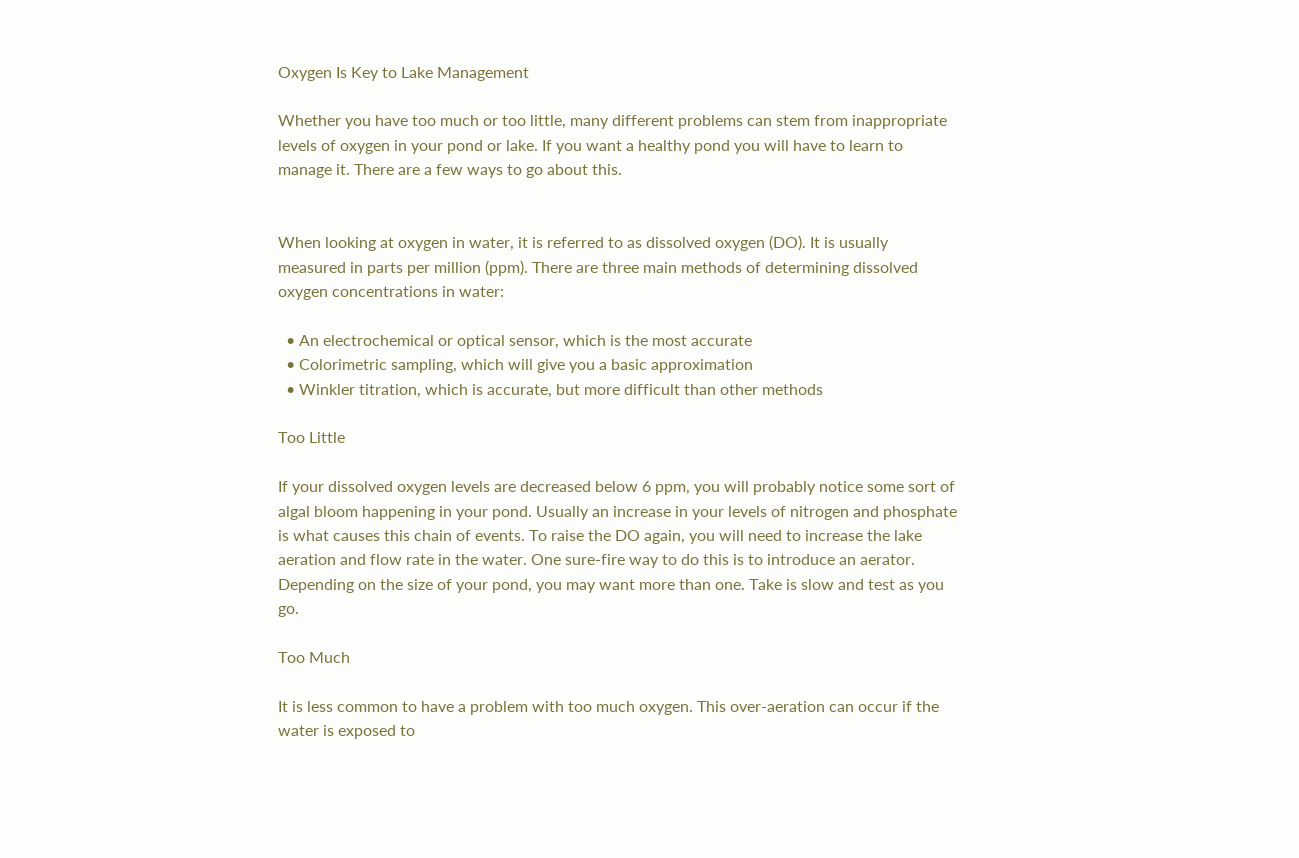Oxygen Is Key to Lake Management

Whether you have too much or too little, many different problems can stem from inappropriate levels of oxygen in your pond or lake. If you want a healthy pond you will have to learn to manage it. There are a few ways to go about this.


When looking at oxygen in water, it is referred to as dissolved oxygen (DO). It is usually measured in parts per million (ppm). There are three main methods of determining dissolved oxygen concentrations in water:

  • An electrochemical or optical sensor, which is the most accurate
  • Colorimetric sampling, which will give you a basic approximation
  • Winkler titration, which is accurate, but more difficult than other methods

Too Little

If your dissolved oxygen levels are decreased below 6 ppm, you will probably notice some sort of algal bloom happening in your pond. Usually an increase in your levels of nitrogen and phosphate is what causes this chain of events. To raise the DO again, you will need to increase the lake aeration and flow rate in the water. One sure-fire way to do this is to introduce an aerator. Depending on the size of your pond, you may want more than one. Take is slow and test as you go.

Too Much

It is less common to have a problem with too much oxygen. This over-aeration can occur if the water is exposed to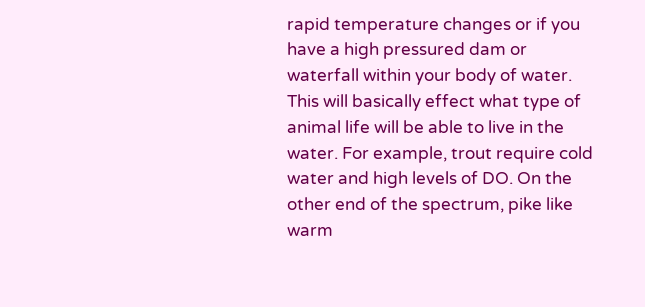rapid temperature changes or if you have a high pressured dam or waterfall within your body of water. This will basically effect what type of animal life will be able to live in the water. For example, trout require cold water and high levels of DO. On the other end of the spectrum, pike like warm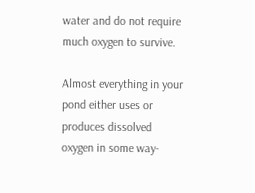water and do not require much oxygen to survive.

Almost everything in your pond either uses or produces dissolved oxygen in some way-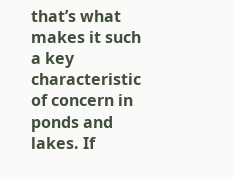that’s what makes it such a key characteristic of concern in ponds and lakes. If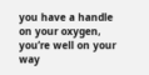you have a handle on your oxygen, you’re well on your way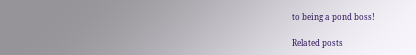to being a pond boss!

Related posts